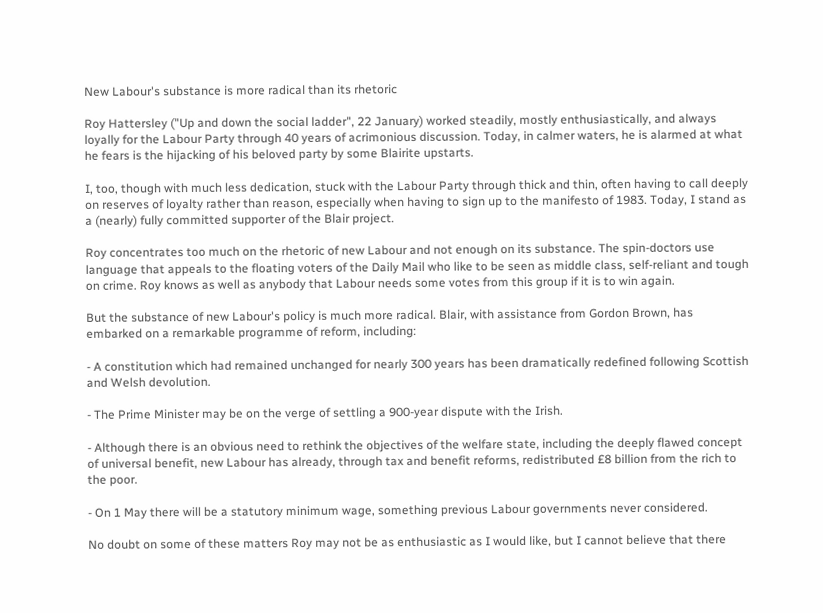New Labour's substance is more radical than its rhetoric

Roy Hattersley ("Up and down the social ladder", 22 January) worked steadily, mostly enthusiastically, and always loyally for the Labour Party through 40 years of acrimonious discussion. Today, in calmer waters, he is alarmed at what he fears is the hijacking of his beloved party by some Blairite upstarts.

I, too, though with much less dedication, stuck with the Labour Party through thick and thin, often having to call deeply on reserves of loyalty rather than reason, especially when having to sign up to the manifesto of 1983. Today, I stand as a (nearly) fully committed supporter of the Blair project.

Roy concentrates too much on the rhetoric of new Labour and not enough on its substance. The spin-doctors use language that appeals to the floating voters of the Daily Mail who like to be seen as middle class, self-reliant and tough on crime. Roy knows as well as anybody that Labour needs some votes from this group if it is to win again.

But the substance of new Labour's policy is much more radical. Blair, with assistance from Gordon Brown, has embarked on a remarkable programme of reform, including:

- A constitution which had remained unchanged for nearly 300 years has been dramatically redefined following Scottish and Welsh devolution.

- The Prime Minister may be on the verge of settling a 900-year dispute with the Irish.

- Although there is an obvious need to rethink the objectives of the welfare state, including the deeply flawed concept of universal benefit, new Labour has already, through tax and benefit reforms, redistributed £8 billion from the rich to the poor.

- On 1 May there will be a statutory minimum wage, something previous Labour governments never considered.

No doubt on some of these matters Roy may not be as enthusiastic as I would like, but I cannot believe that there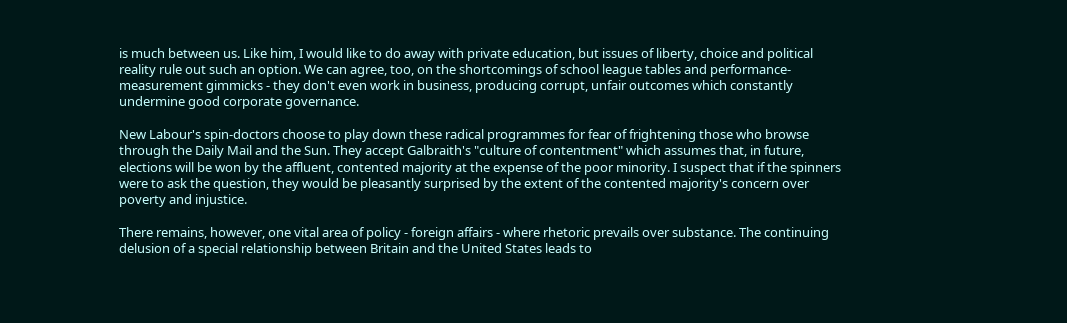is much between us. Like him, I would like to do away with private education, but issues of liberty, choice and political reality rule out such an option. We can agree, too, on the shortcomings of school league tables and performance-measurement gimmicks - they don't even work in business, producing corrupt, unfair outcomes which constantly undermine good corporate governance.

New Labour's spin-doctors choose to play down these radical programmes for fear of frightening those who browse through the Daily Mail and the Sun. They accept Galbraith's "culture of contentment" which assumes that, in future, elections will be won by the affluent, contented majority at the expense of the poor minority. I suspect that if the spinners were to ask the question, they would be pleasantly surprised by the extent of the contented majority's concern over poverty and injustice.

There remains, however, one vital area of policy - foreign affairs - where rhetoric prevails over substance. The continuing delusion of a special relationship between Britain and the United States leads to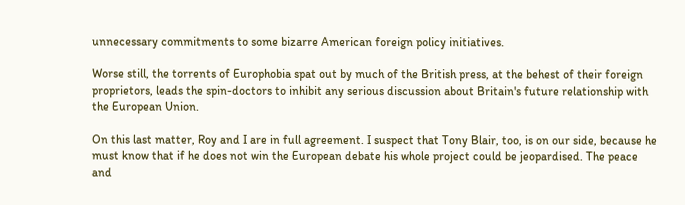unnecessary commitments to some bizarre American foreign policy initiatives.

Worse still, the torrents of Europhobia spat out by much of the British press, at the behest of their foreign proprietors, leads the spin-doctors to inhibit any serious discussion about Britain's future relationship with the European Union.

On this last matter, Roy and I are in full agreement. I suspect that Tony Blair, too, is on our side, because he must know that if he does not win the European debate his whole project could be jeopardised. The peace and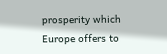prosperity which Europe offers to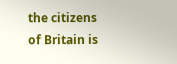the citizens of Britain is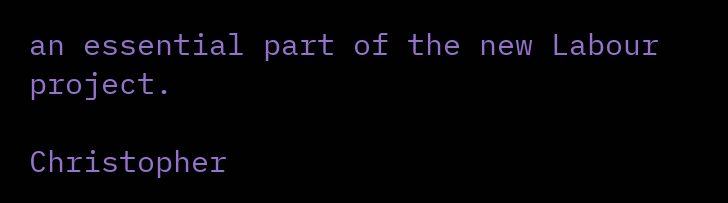an essential part of the new Labour project.

Christopher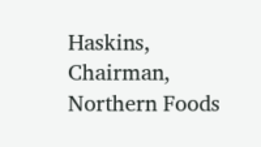Haskins, Chairman, Northern Foods